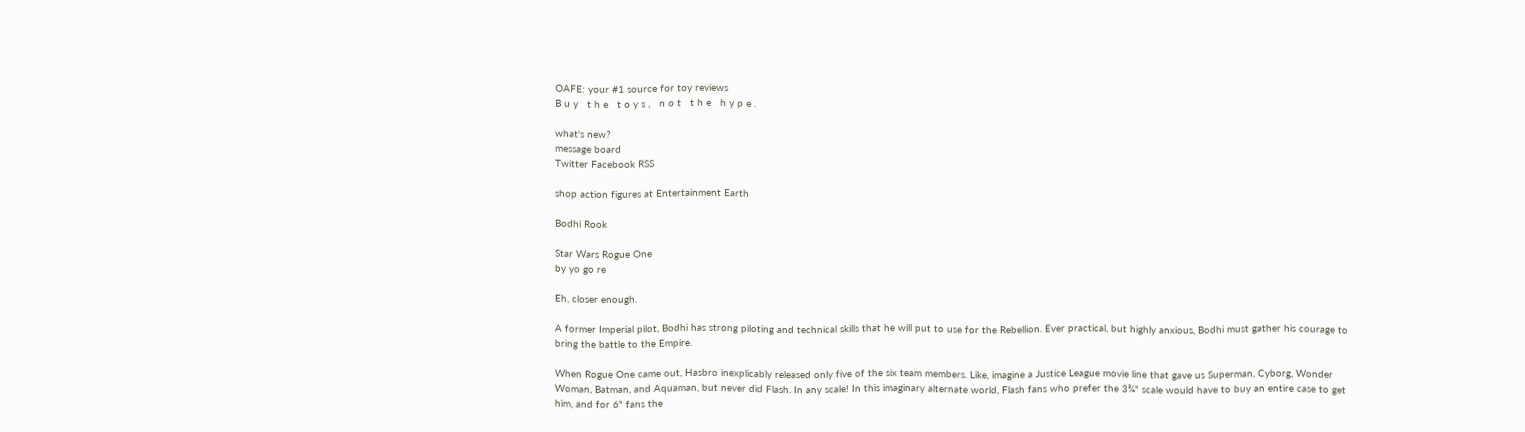OAFE: your #1 source for toy reviews
B u y   t h e   t o y s ,   n o t   t h e   h y p e .

what's new?
message board
Twitter Facebook RSS

shop action figures at Entertainment Earth

Bodhi Rook

Star Wars Rogue One
by yo go re

Eh, closer enough.

A former Imperial pilot, Bodhi has strong piloting and technical skills that he will put to use for the Rebellion. Ever practical, but highly anxious, Bodhi must gather his courage to bring the battle to the Empire.

When Rogue One came out, Hasbro inexplicably released only five of the six team members. Like, imagine a Justice League movie line that gave us Superman, Cyborg, Wonder Woman, Batman, and Aquaman, but never did Flash. In any scale! In this imaginary alternate world, Flash fans who prefer the 3¾" scale would have to buy an entire case to get him, and for 6" fans the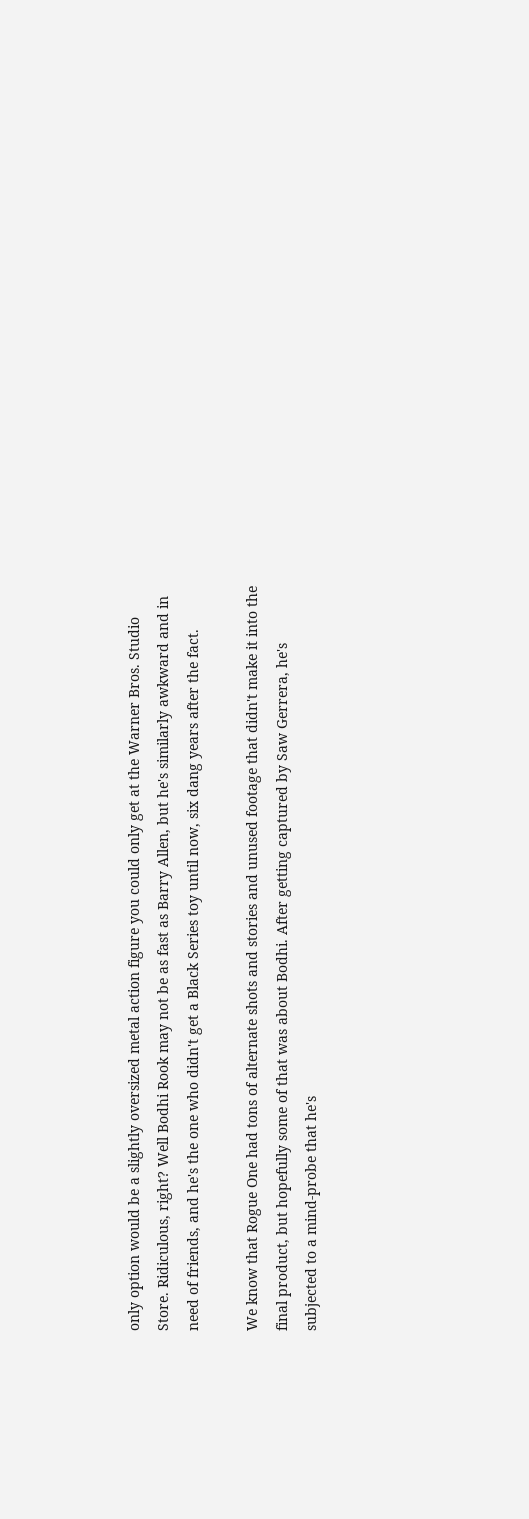only option would be a slightly oversized metal action figure you could only get at the Warner Bros. Studio Store. Ridiculous, right? Well Bodhi Rook may not be as fast as Barry Allen, but he's similarly awkward and in need of friends, and he's the one who didn't get a Black Series toy until now, six dang years after the fact.

We know that Rogue One had tons of alternate shots and stories and unused footage that didn't make it into the final product, but hopefully some of that was about Bodhi. After getting captured by Saw Gerrera, he's subjected to a mind-probe that he's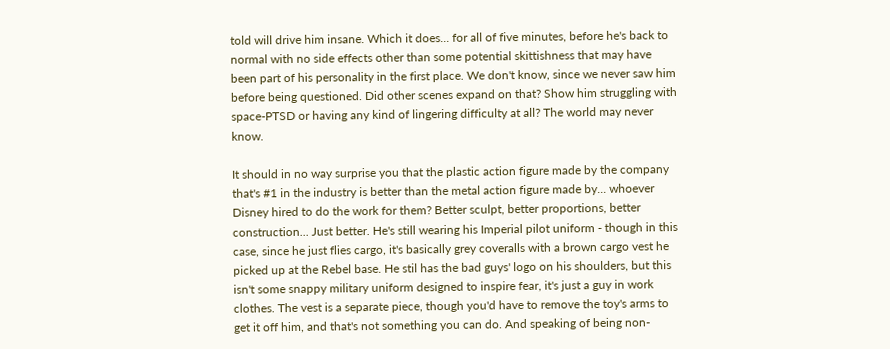told will drive him insane. Which it does... for all of five minutes, before he's back to normal with no side effects other than some potential skittishness that may have been part of his personality in the first place. We don't know, since we never saw him before being questioned. Did other scenes expand on that? Show him struggling with space-PTSD or having any kind of lingering difficulty at all? The world may never know.

It should in no way surprise you that the plastic action figure made by the company that's #1 in the industry is better than the metal action figure made by... whoever Disney hired to do the work for them? Better sculpt, better proportions, better construction... Just better. He's still wearing his Imperial pilot uniform - though in this case, since he just flies cargo, it's basically grey coveralls with a brown cargo vest he picked up at the Rebel base. He stil has the bad guys' logo on his shoulders, but this isn't some snappy military uniform designed to inspire fear, it's just a guy in work clothes. The vest is a separate piece, though you'd have to remove the toy's arms to get it off him, and that's not something you can do. And speaking of being non-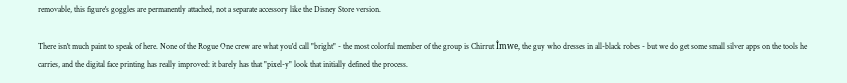removable, this figure's goggles are permanently attached, not a separate accessory like the Disney Store version.

There isn't much paint to speak of here. None of the Rogue One crew are what you'd call "bright" - the most colorful member of the group is Chirrut Îmwe, the guy who dresses in all-black robes - but we do get some small silver apps on the tools he carries, and the digital face printing has really improved: it barely has that "pixel-y" look that initially defined the process.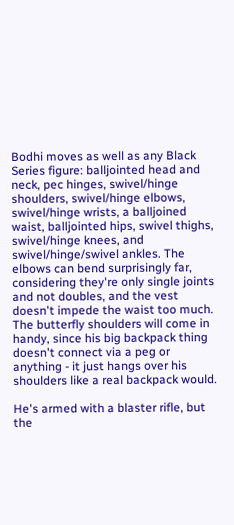Bodhi moves as well as any Black Series figure: balljointed head and neck, pec hinges, swivel/hinge shoulders, swivel/hinge elbows, swivel/hinge wrists, a balljoined waist, balljointed hips, swivel thighs, swivel/hinge knees, and swivel/hinge/swivel ankles. The elbows can bend surprisingly far, considering they're only single joints and not doubles, and the vest doesn't impede the waist too much. The butterfly shoulders will come in handy, since his big backpack thing doesn't connect via a peg or anything - it just hangs over his shoulders like a real backpack would.

He's armed with a blaster rifle, but the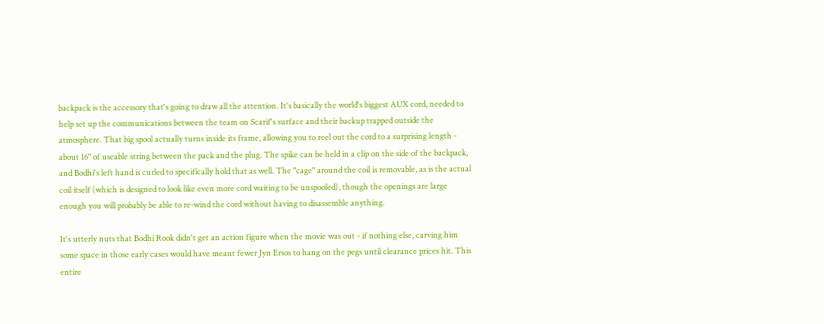backpack is the accessory that's going to draw all the attention. It's basically the world's biggest AUX cord, needed to help set up the communications between the team on Scarif's surface and their backup trapped outside the atmosphere. That big spool actually turns inside its frame, allowing you to reel out the cord to a surprising length - about 16" of useable string between the pack and the plug. The spike can be held in a clip on the side of the backpack, and Bodhi's left hand is curled to specifically hold that as well. The "cage" around the coil is removable, as is the actual coil itself (which is designed to look like even more cord waiting to be unspooled), though the openings are large enough you will probably be able to re-wind the cord without having to disassemble anything.

It's utterly nuts that Bodhi Rook didn't get an action figure when the movie was out - if nothing else, carving him some space in those early cases would have meant fewer Jyn Ersos to hang on the pegs until clearance prices hit. This entire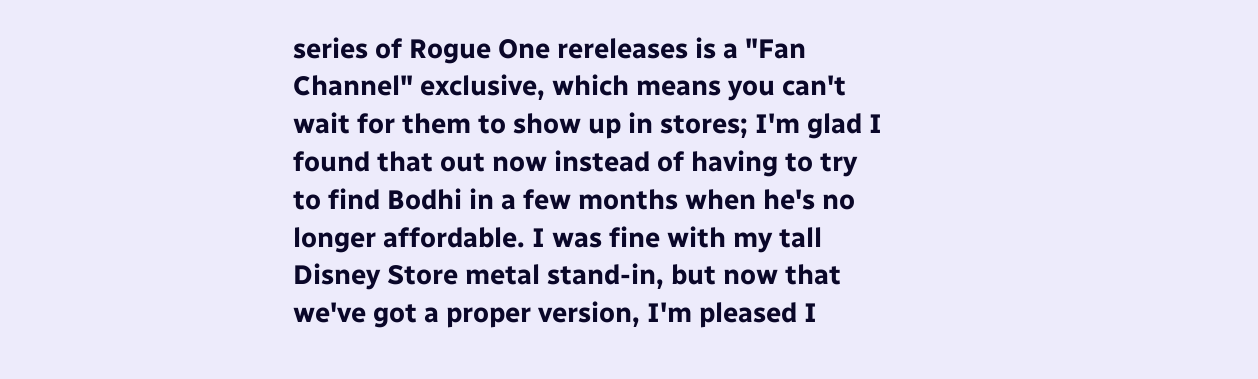series of Rogue One rereleases is a "Fan Channel" exclusive, which means you can't wait for them to show up in stores; I'm glad I found that out now instead of having to try to find Bodhi in a few months when he's no longer affordable. I was fine with my tall Disney Store metal stand-in, but now that we've got a proper version, I'm pleased I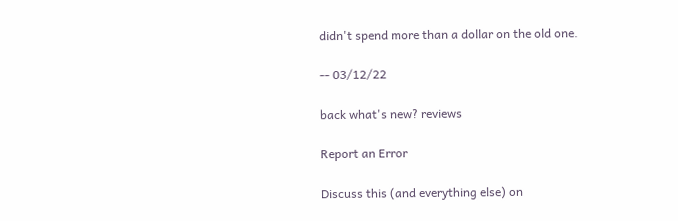didn't spend more than a dollar on the old one.

-- 03/12/22

back what's new? reviews

Report an Error

Discuss this (and everything else) on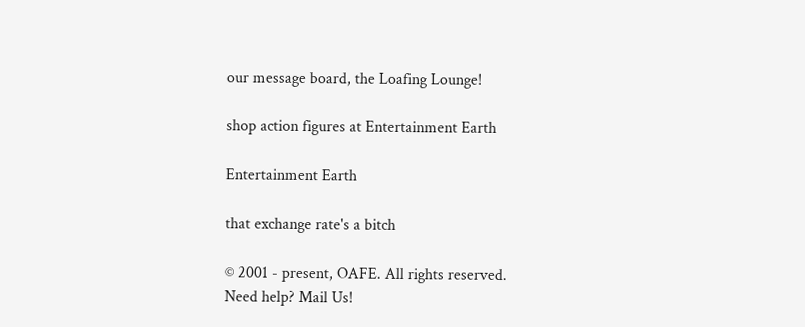our message board, the Loafing Lounge!

shop action figures at Entertainment Earth

Entertainment Earth

that exchange rate's a bitch

© 2001 - present, OAFE. All rights reserved.
Need help? Mail Us!